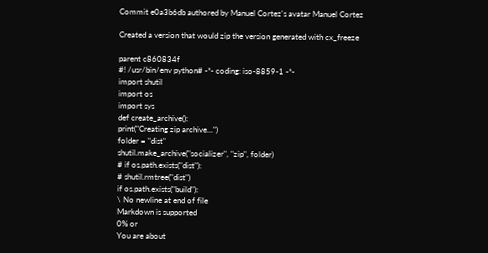Commit e0a3b6db authored by Manuel Cortez's avatar Manuel Cortez

Created a version that would zip the version generated with cx_freeze

parent c860834f
#! /usr/bin/env python# -*- coding: iso-8859-1 -*-
import shutil
import os
import sys
def create_archive():
print("Creating zip archive...")
folder = "dist"
shutil.make_archive("socializer", "zip", folder)
# if os.path.exists("dist"):
# shutil.rmtree("dist")
if os.path.exists("build"):
\ No newline at end of file
Markdown is supported
0% or
You are about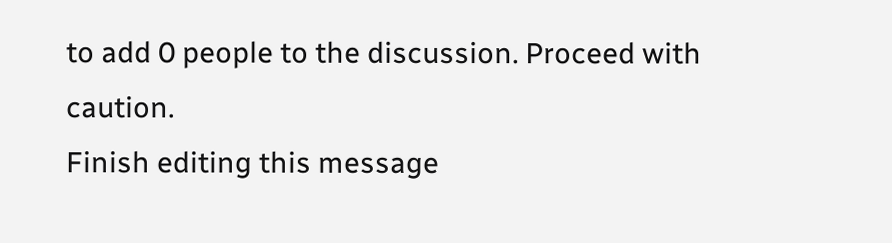to add 0 people to the discussion. Proceed with caution.
Finish editing this message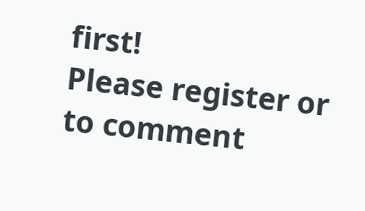first!
Please register or to comment